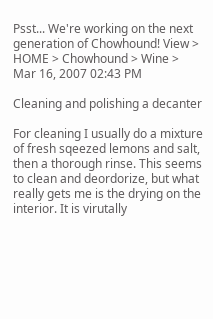Psst... We're working on the next generation of Chowhound! View >
HOME > Chowhound > Wine >
Mar 16, 2007 02:43 PM

Cleaning and polishing a decanter

For cleaning I usually do a mixture of fresh sqeezed lemons and salt, then a thorough rinse. This seems to clean and deordorize, but what really gets me is the drying on the interior. It is virutally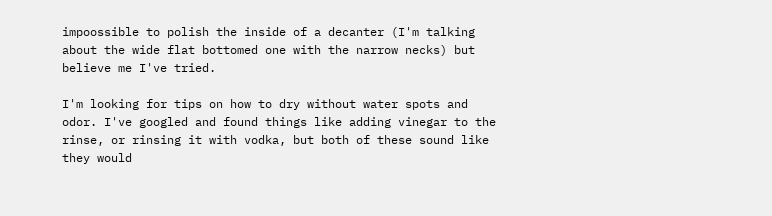impoossible to polish the inside of a decanter (I'm talking about the wide flat bottomed one with the narrow necks) but believe me I've tried.

I'm looking for tips on how to dry without water spots and odor. I've googled and found things like adding vinegar to the rinse, or rinsing it with vodka, but both of these sound like they would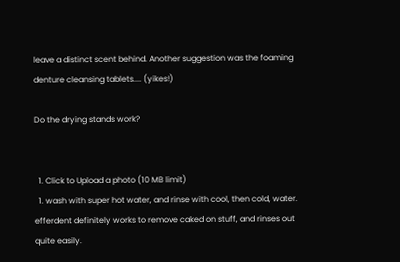leave a distinct scent behind. Another suggestion was the foaming denture cleansing tablets.... (yikes!)

Do the drying stands work?


  1. Click to Upload a photo (10 MB limit)
  1. wash with super hot water, and rinse with cool, then cold, water. efferdent definitely works to remove caked on stuff, and rinses out quite easily.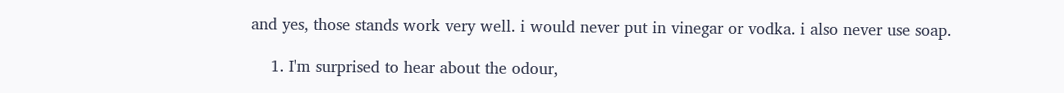and yes, those stands work very well. i would never put in vinegar or vodka. i also never use soap.

    1. I'm surprised to hear about the odour,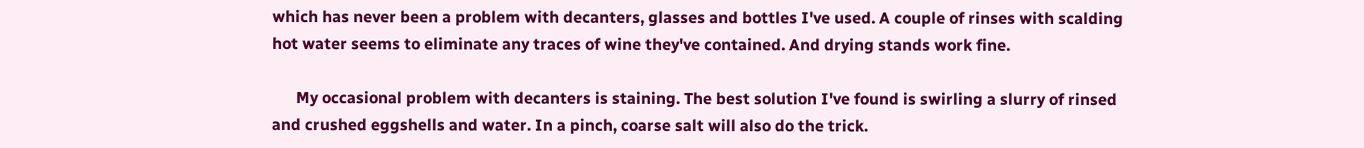which has never been a problem with decanters, glasses and bottles I've used. A couple of rinses with scalding hot water seems to eliminate any traces of wine they've contained. And drying stands work fine.

      My occasional problem with decanters is staining. The best solution I've found is swirling a slurry of rinsed and crushed eggshells and water. In a pinch, coarse salt will also do the trick.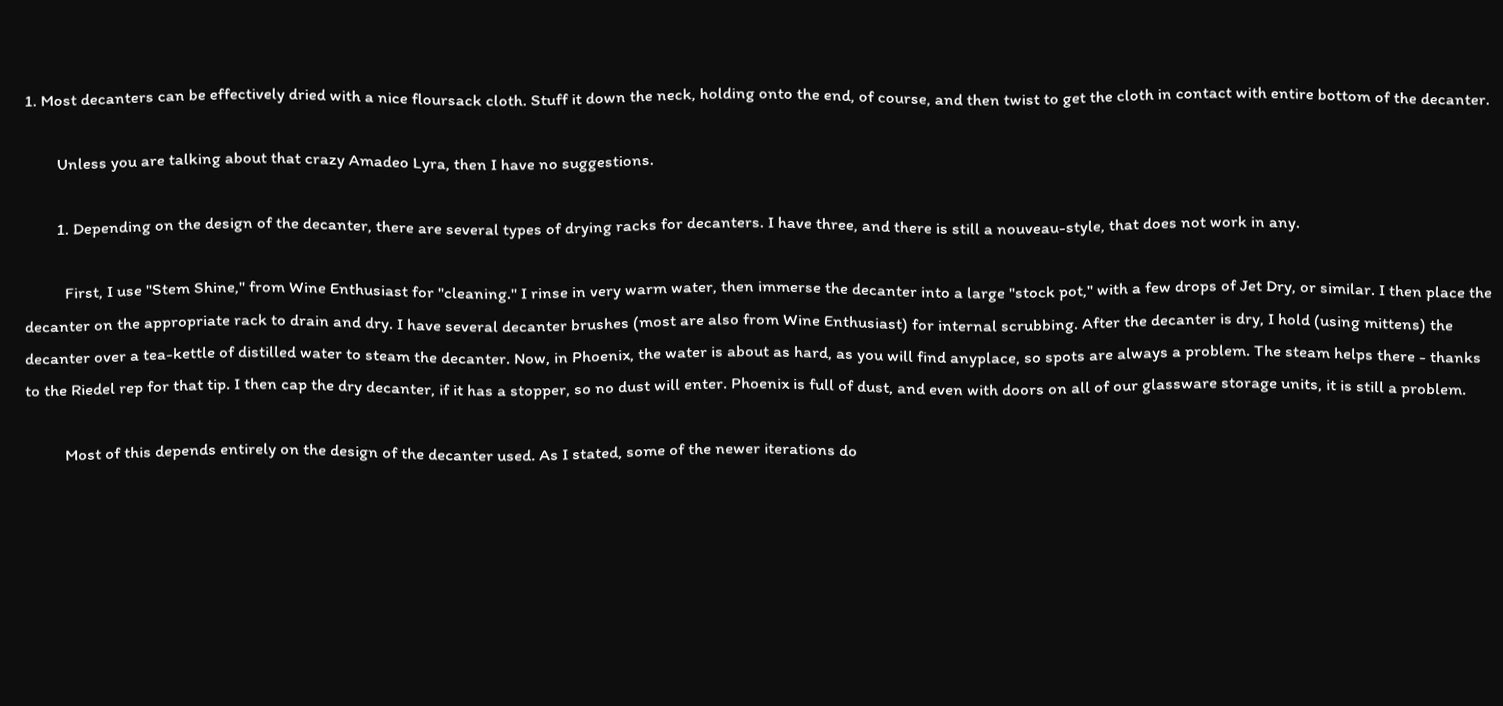1. Most decanters can be effectively dried with a nice floursack cloth. Stuff it down the neck, holding onto the end, of course, and then twist to get the cloth in contact with entire bottom of the decanter.

        Unless you are talking about that crazy Amadeo Lyra, then I have no suggestions.

        1. Depending on the design of the decanter, there are several types of drying racks for decanters. I have three, and there is still a nouveau-style, that does not work in any.

          First, I use "Stem Shine," from Wine Enthusiast for "cleaning." I rinse in very warm water, then immerse the decanter into a large "stock pot," with a few drops of Jet Dry, or similar. I then place the decanter on the appropriate rack to drain and dry. I have several decanter brushes (most are also from Wine Enthusiast) for internal scrubbing. After the decanter is dry, I hold (using mittens) the decanter over a tea-kettle of distilled water to steam the decanter. Now, in Phoenix, the water is about as hard, as you will find anyplace, so spots are always a problem. The steam helps there - thanks to the Riedel rep for that tip. I then cap the dry decanter, if it has a stopper, so no dust will enter. Phoenix is full of dust, and even with doors on all of our glassware storage units, it is still a problem.

          Most of this depends entirely on the design of the decanter used. As I stated, some of the newer iterations do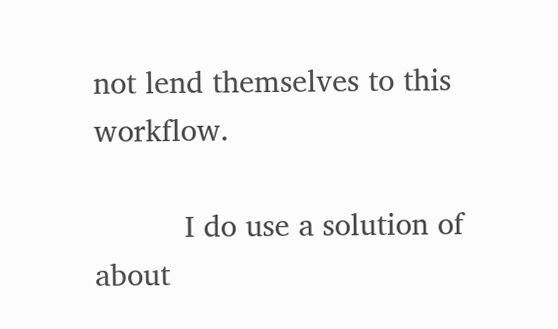not lend themselves to this workflow.

          I do use a solution of about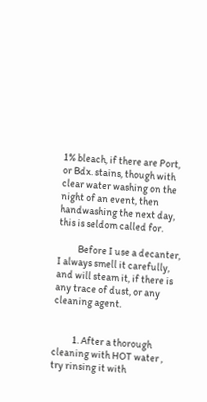1% bleach, if there are Port, or Bdx. stains, though with clear water washing on the night of an event, then handwashing the next day, this is seldom called for.

          Before I use a decanter, I always smell it carefully, and will steam it, if there is any trace of dust, or any cleaning agent.


          1. After a thorough cleaning with HOT water , try rinsing it with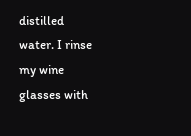distilled water. I rinse my wine glasses with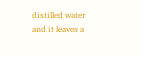distilled water and it leaves a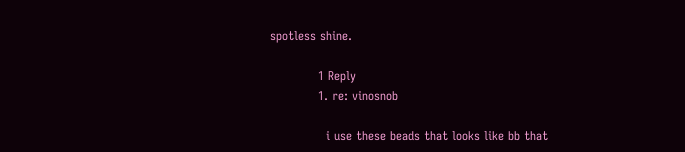spotless shine.

            1 Reply
            1. re: vinosnob

              i use these beads that looks like bb that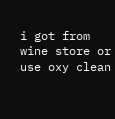i got from wine store or use oxy clean